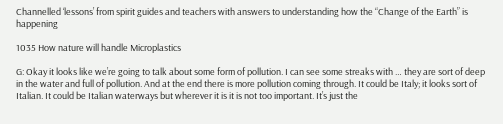Channelled ‘lessons’ from spirit guides and teachers with answers to understanding how the “Change of the Earth” is happening

1035 How nature will handle Microplastics

G: Okay it looks like we’re going to talk about some form of pollution. I can see some streaks with … they are sort of deep in the water and full of pollution. And at the end there is more pollution coming through. It could be Italy; it looks sort of Italian. It could be Italian waterways but wherever it is it is not too important. It’s just the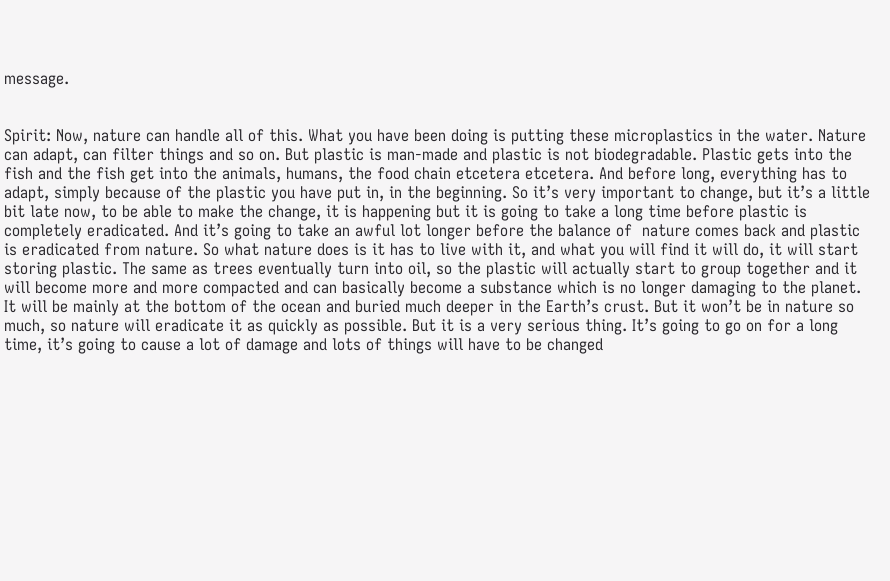message.


Spirit: Now, nature can handle all of this. What you have been doing is putting these microplastics in the water. Nature can adapt, can filter things and so on. But plastic is man-made and plastic is not biodegradable. Plastic gets into the fish and the fish get into the animals, humans, the food chain etcetera etcetera. And before long, everything has to adapt, simply because of the plastic you have put in, in the beginning. So it’s very important to change, but it’s a little bit late now, to be able to make the change, it is happening but it is going to take a long time before plastic is completely eradicated. And it’s going to take an awful lot longer before the balance of  nature comes back and plastic is eradicated from nature. So what nature does is it has to live with it, and what you will find it will do, it will start storing plastic. The same as trees eventually turn into oil, so the plastic will actually start to group together and it will become more and more compacted and can basically become a substance which is no longer damaging to the planet. It will be mainly at the bottom of the ocean and buried much deeper in the Earth’s crust. But it won’t be in nature so much, so nature will eradicate it as quickly as possible. But it is a very serious thing. It’s going to go on for a long time, it’s going to cause a lot of damage and lots of things will have to be changed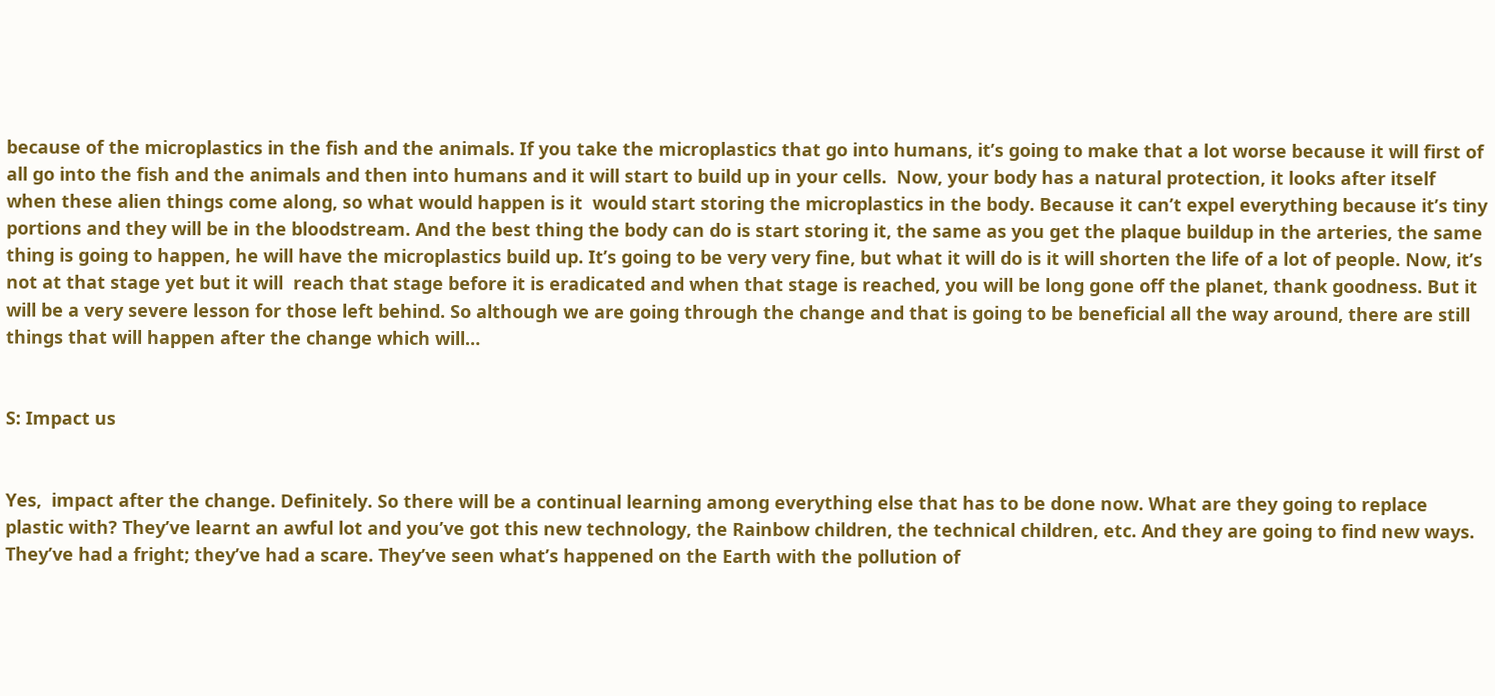because of the microplastics in the fish and the animals. If you take the microplastics that go into humans, it’s going to make that a lot worse because it will first of all go into the fish and the animals and then into humans and it will start to build up in your cells.  Now, your body has a natural protection, it looks after itself when these alien things come along, so what would happen is it  would start storing the microplastics in the body. Because it can’t expel everything because it’s tiny portions and they will be in the bloodstream. And the best thing the body can do is start storing it, the same as you get the plaque buildup in the arteries, the same thing is going to happen, he will have the microplastics build up. It’s going to be very very fine, but what it will do is it will shorten the life of a lot of people. Now, it’s not at that stage yet but it will  reach that stage before it is eradicated and when that stage is reached, you will be long gone off the planet, thank goodness. But it will be a very severe lesson for those left behind. So although we are going through the change and that is going to be beneficial all the way around, there are still things that will happen after the change which will…


S: Impact us


Yes,  impact after the change. Definitely. So there will be a continual learning among everything else that has to be done now. What are they going to replace plastic with? They’ve learnt an awful lot and you’ve got this new technology, the Rainbow children, the technical children, etc. And they are going to find new ways. They’ve had a fright; they’ve had a scare. They’ve seen what’s happened on the Earth with the pollution of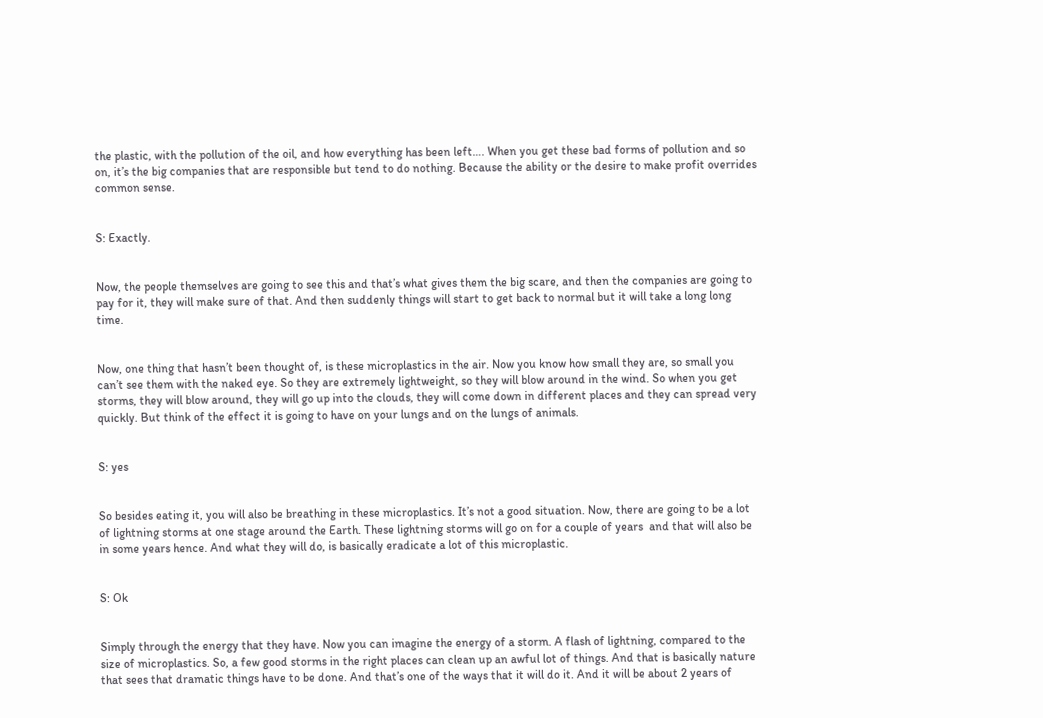the plastic, with the pollution of the oil, and how everything has been left…. When you get these bad forms of pollution and so on, it’s the big companies that are responsible but tend to do nothing. Because the ability or the desire to make profit overrides common sense.


S: Exactly.


Now, the people themselves are going to see this and that’s what gives them the big scare, and then the companies are going to pay for it, they will make sure of that. And then suddenly things will start to get back to normal but it will take a long long time.


Now, one thing that hasn’t been thought of, is these microplastics in the air. Now you know how small they are, so small you can’t see them with the naked eye. So they are extremely lightweight, so they will blow around in the wind. So when you get storms, they will blow around, they will go up into the clouds, they will come down in different places and they can spread very quickly. But think of the effect it is going to have on your lungs and on the lungs of animals.


S: yes


So besides eating it, you will also be breathing in these microplastics. It’s not a good situation. Now, there are going to be a lot of lightning storms at one stage around the Earth. These lightning storms will go on for a couple of years  and that will also be in some years hence. And what they will do, is basically eradicate a lot of this microplastic.


S: Ok


Simply through the energy that they have. Now you can imagine the energy of a storm. A flash of lightning, compared to the size of microplastics. So, a few good storms in the right places can clean up an awful lot of things. And that is basically nature that sees that dramatic things have to be done. And that’s one of the ways that it will do it. And it will be about 2 years of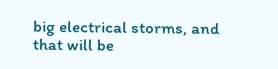big electrical storms, and that will be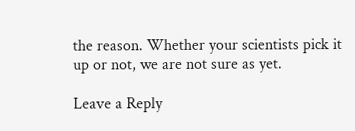the reason. Whether your scientists pick it up or not, we are not sure as yet.

Leave a Reply